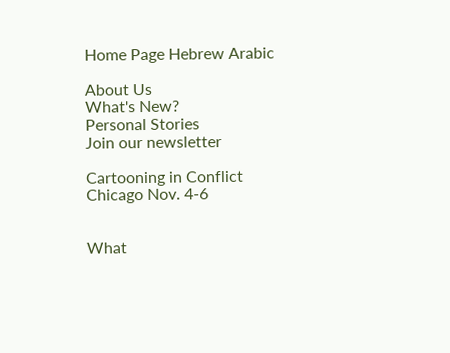Home Page Hebrew Arabic

About Us
What's New?
Personal Stories
Join our newsletter

Cartooning in Conflict
Chicago Nov. 4-6


What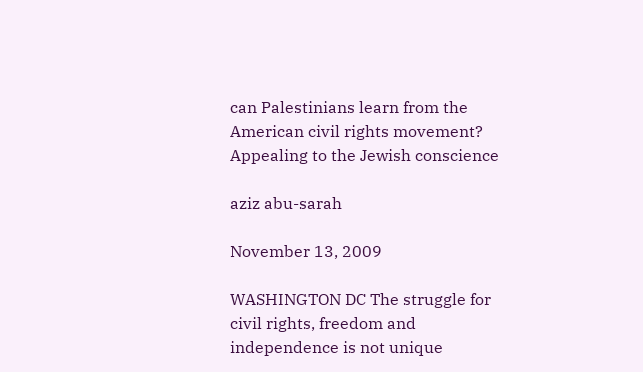can Palestinians learn from the American civil rights movement? Appealing to the Jewish conscience

aziz abu-sarah

November 13, 2009

WASHINGTON DC The struggle for civil rights, freedom and independence is not unique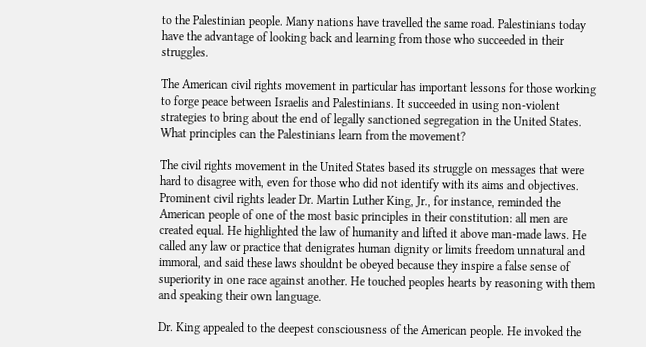to the Palestinian people. Many nations have travelled the same road. Palestinians today have the advantage of looking back and learning from those who succeeded in their struggles.

The American civil rights movement in particular has important lessons for those working to forge peace between Israelis and Palestinians. It succeeded in using non-violent strategies to bring about the end of legally sanctioned segregation in the United States. What principles can the Palestinians learn from the movement?

The civil rights movement in the United States based its struggle on messages that were hard to disagree with, even for those who did not identify with its aims and objectives. Prominent civil rights leader Dr. Martin Luther King, Jr., for instance, reminded the American people of one of the most basic principles in their constitution: all men are created equal. He highlighted the law of humanity and lifted it above man-made laws. He called any law or practice that denigrates human dignity or limits freedom unnatural and immoral, and said these laws shouldnt be obeyed because they inspire a false sense of superiority in one race against another. He touched peoples hearts by reasoning with them and speaking their own language.

Dr. King appealed to the deepest consciousness of the American people. He invoked the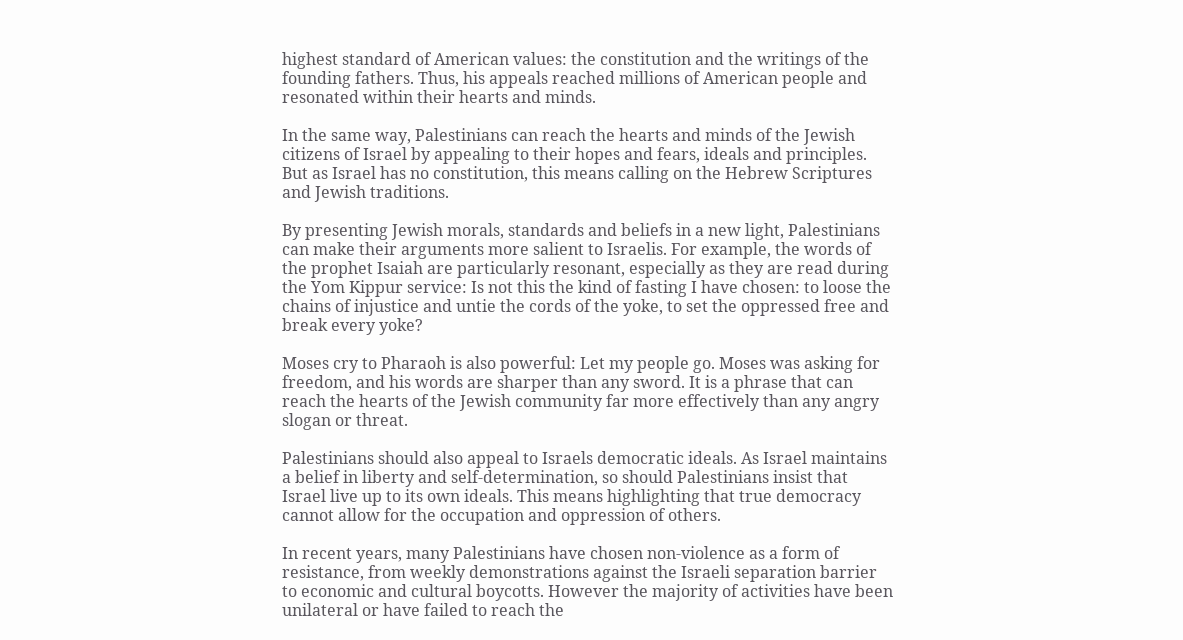highest standard of American values: the constitution and the writings of the founding fathers. Thus, his appeals reached millions of American people and resonated within their hearts and minds.

In the same way, Palestinians can reach the hearts and minds of the Jewish citizens of Israel by appealing to their hopes and fears, ideals and principles. But as Israel has no constitution, this means calling on the Hebrew Scriptures and Jewish traditions.

By presenting Jewish morals, standards and beliefs in a new light, Palestinians can make their arguments more salient to Israelis. For example, the words of the prophet Isaiah are particularly resonant, especially as they are read during the Yom Kippur service: Is not this the kind of fasting I have chosen: to loose the chains of injustice and untie the cords of the yoke, to set the oppressed free and break every yoke?

Moses cry to Pharaoh is also powerful: Let my people go. Moses was asking for freedom, and his words are sharper than any sword. It is a phrase that can reach the hearts of the Jewish community far more effectively than any angry slogan or threat.

Palestinians should also appeal to Israels democratic ideals. As Israel maintains a belief in liberty and self-determination, so should Palestinians insist that Israel live up to its own ideals. This means highlighting that true democracy cannot allow for the occupation and oppression of others.

In recent years, many Palestinians have chosen non-violence as a form of resistance, from weekly demonstrations against the Israeli separation barrier to economic and cultural boycotts. However the majority of activities have been unilateral or have failed to reach the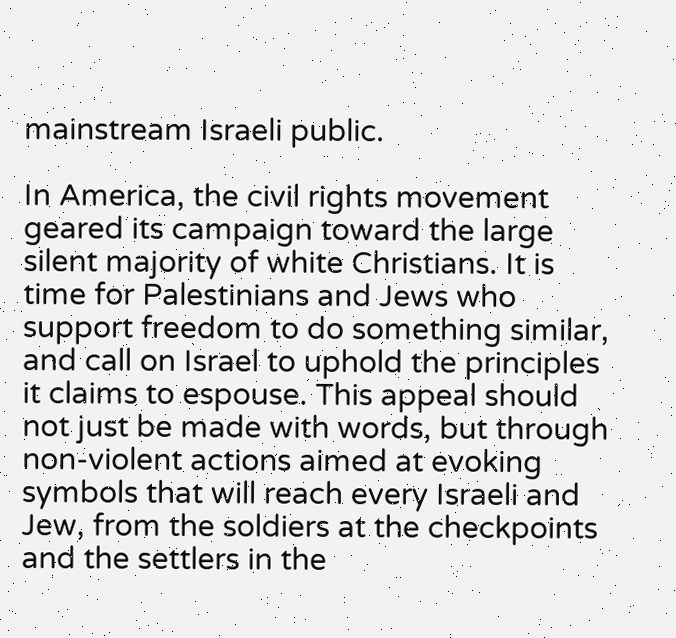mainstream Israeli public.

In America, the civil rights movement geared its campaign toward the large silent majority of white Christians. It is time for Palestinians and Jews who support freedom to do something similar, and call on Israel to uphold the principles it claims to espouse. This appeal should not just be made with words, but through non-violent actions aimed at evoking symbols that will reach every Israeli and Jew, from the soldiers at the checkpoints and the settlers in the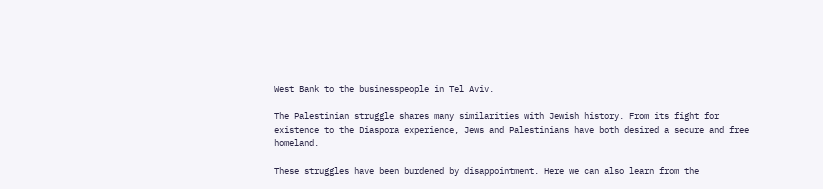West Bank to the businesspeople in Tel Aviv.

The Palestinian struggle shares many similarities with Jewish history. From its fight for existence to the Diaspora experience, Jews and Palestinians have both desired a secure and free homeland.

These struggles have been burdened by disappointment. Here we can also learn from the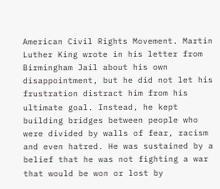American Civil Rights Movement. Martin Luther King wrote in his letter from Birmingham Jail about his own disappointment, but he did not let his frustration distract him from his ultimate goal. Instead, he kept building bridges between people who were divided by walls of fear, racism and even hatred. He was sustained by a belief that he was not fighting a war that would be won or lost by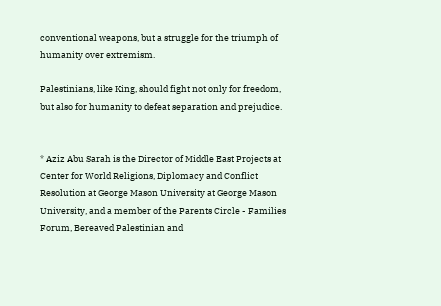conventional weapons, but a struggle for the triumph of humanity over extremism.

Palestinians, like King, should fight not only for freedom, but also for humanity to defeat separation and prejudice.


* Aziz Abu Sarah is the Director of Middle East Projects at Center for World Religions, Diplomacy and Conflict Resolution at George Mason University at George Mason University, and a member of the Parents Circle - Families Forum, Bereaved Palestinian and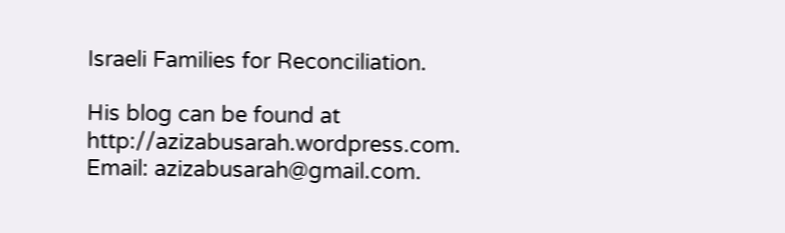Israeli Families for Reconciliation.

His blog can be found at http://azizabusarah.wordpress.com. Email: azizabusarah@gmail.com.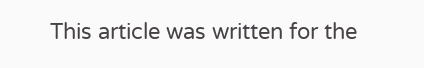This article was written for the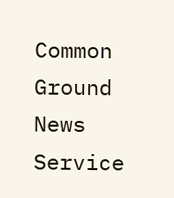Common Ground News Service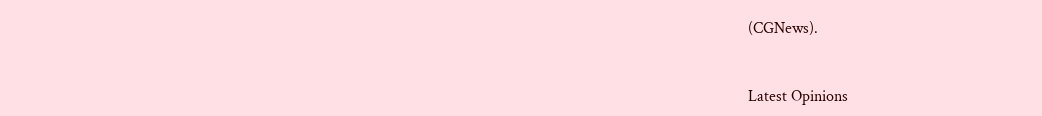(CGNews).


Latest Opinions